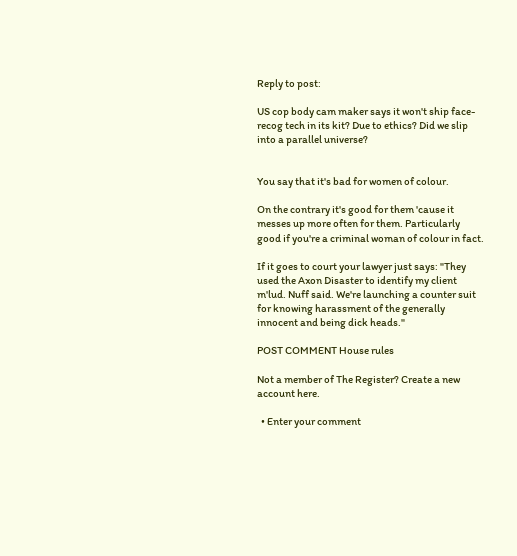Reply to post:

US cop body cam maker says it won't ship face-recog tech in its kit? Due to ethics? Did we slip into a parallel universe?


You say that it's bad for women of colour.

On the contrary it's good for them 'cause it messes up more often for them. Particularly good if you're a criminal woman of colour in fact.

If it goes to court your lawyer just says: "They used the Axon Disaster to identify my client m'lud. Nuff said. We're launching a counter suit for knowing harassment of the generally innocent and being dick heads."

POST COMMENT House rules

Not a member of The Register? Create a new account here.

  • Enter your comment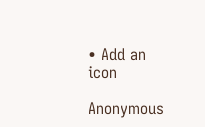• Add an icon

Anonymous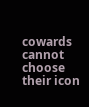cowards cannot choose their icon